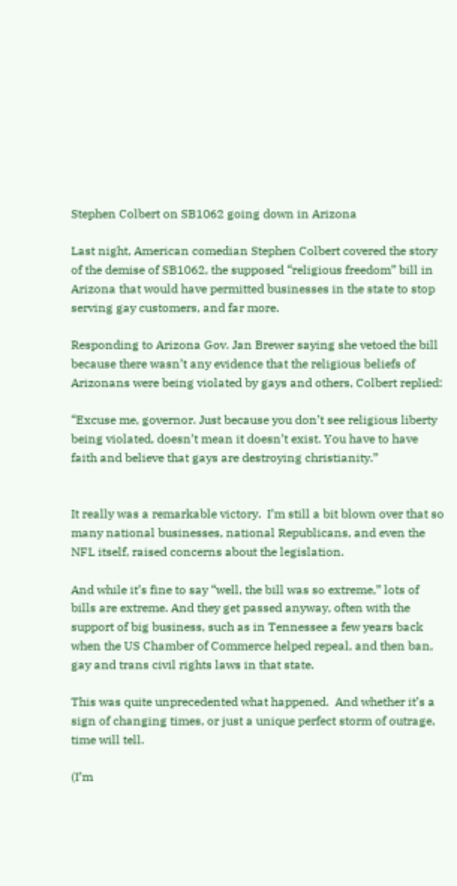Stephen Colbert on SB1062 going down in Arizona

Last night, American comedian Stephen Colbert covered the story of the demise of SB1062, the supposed “religious freedom” bill in Arizona that would have permitted businesses in the state to stop serving gay customers, and far more.

Responding to Arizona Gov. Jan Brewer saying she vetoed the bill because there wasn’t any evidence that the religious beliefs of Arizonans were being violated by gays and others, Colbert replied:

“Excuse me, governor. Just because you don’t see religious liberty being violated, doesn’t mean it doesn’t exist. You have to have faith and believe that gays are destroying christianity.”


It really was a remarkable victory.  I’m still a bit blown over that so many national businesses, national Republicans, and even the NFL itself, raised concerns about the legislation.

And while it’s fine to say “well, the bill was so extreme,” lots of bills are extreme. And they get passed anyway, often with the support of big business, such as in Tennessee a few years back when the US Chamber of Commerce helped repeal, and then ban, gay and trans civil rights laws in that state.

This was quite unprecedented what happened.  And whether it’s a sign of changing times, or just a unique perfect storm of outrage, time will tell.

(I’m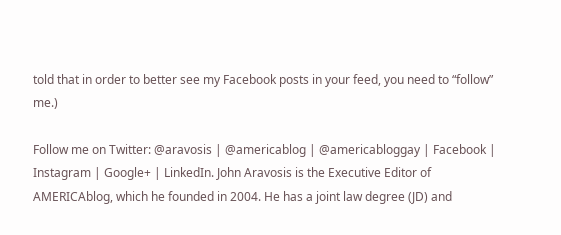told that in order to better see my Facebook posts in your feed, you need to “follow” me.)

Follow me on Twitter: @aravosis | @americablog | @americabloggay | Facebook | Instagram | Google+ | LinkedIn. John Aravosis is the Executive Editor of AMERICAblog, which he founded in 2004. He has a joint law degree (JD) and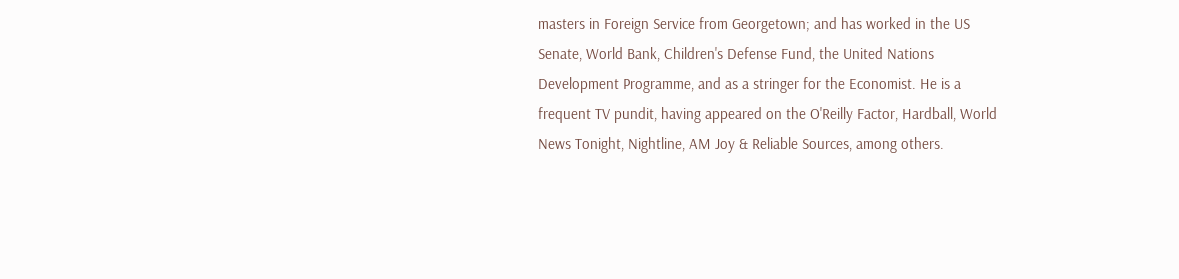masters in Foreign Service from Georgetown; and has worked in the US Senate, World Bank, Children's Defense Fund, the United Nations Development Programme, and as a stringer for the Economist. He is a frequent TV pundit, having appeared on the O'Reilly Factor, Hardball, World News Tonight, Nightline, AM Joy & Reliable Sources, among others.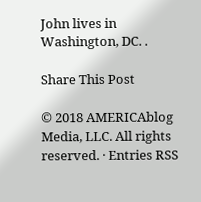John lives in Washington, DC. .

Share This Post

© 2018 AMERICAblog Media, LLC. All rights reserved. · Entries RSS